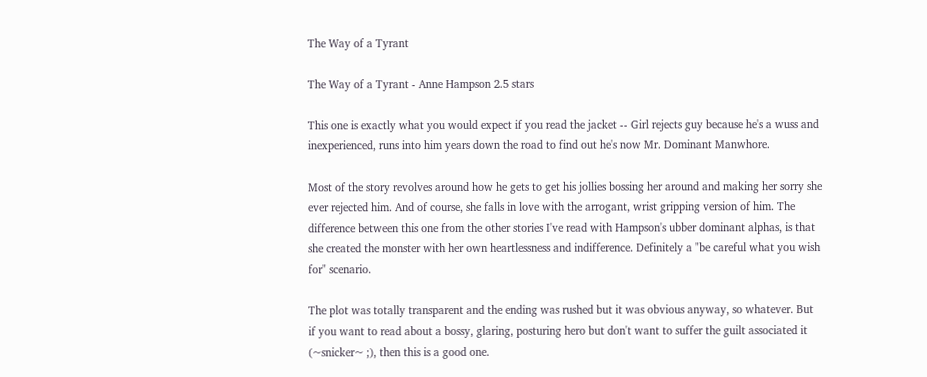The Way of a Tyrant

The Way of a Tyrant - Anne Hampson 2.5 stars

This one is exactly what you would expect if you read the jacket -- Girl rejects guy because he's a wuss and inexperienced, runs into him years down the road to find out he's now Mr. Dominant Manwhore.

Most of the story revolves around how he gets to get his jollies bossing her around and making her sorry she ever rejected him. And of course, she falls in love with the arrogant, wrist gripping version of him. The difference between this one from the other stories I've read with Hampson's ubber dominant alphas, is that she created the monster with her own heartlessness and indifference. Definitely a "be careful what you wish for" scenario.

The plot was totally transparent and the ending was rushed but it was obvious anyway, so whatever. But if you want to read about a bossy, glaring, posturing hero but don't want to suffer the guilt associated it (~snicker~ ;), then this is a good one.